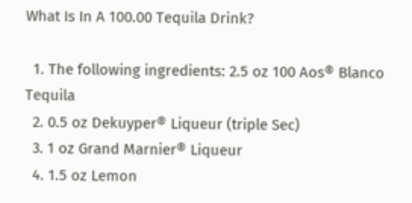What Is In A 100.00 Tequila Drink?

  1. The following ingredients: 2.5 oz 100 Aos® Blanco Tequila
  2. 0.5 oz Dekuyper® Liqueur (triple Sec)
  3. 1 oz Grand Marnier® Liqueur
  4. 1.5 oz Lemon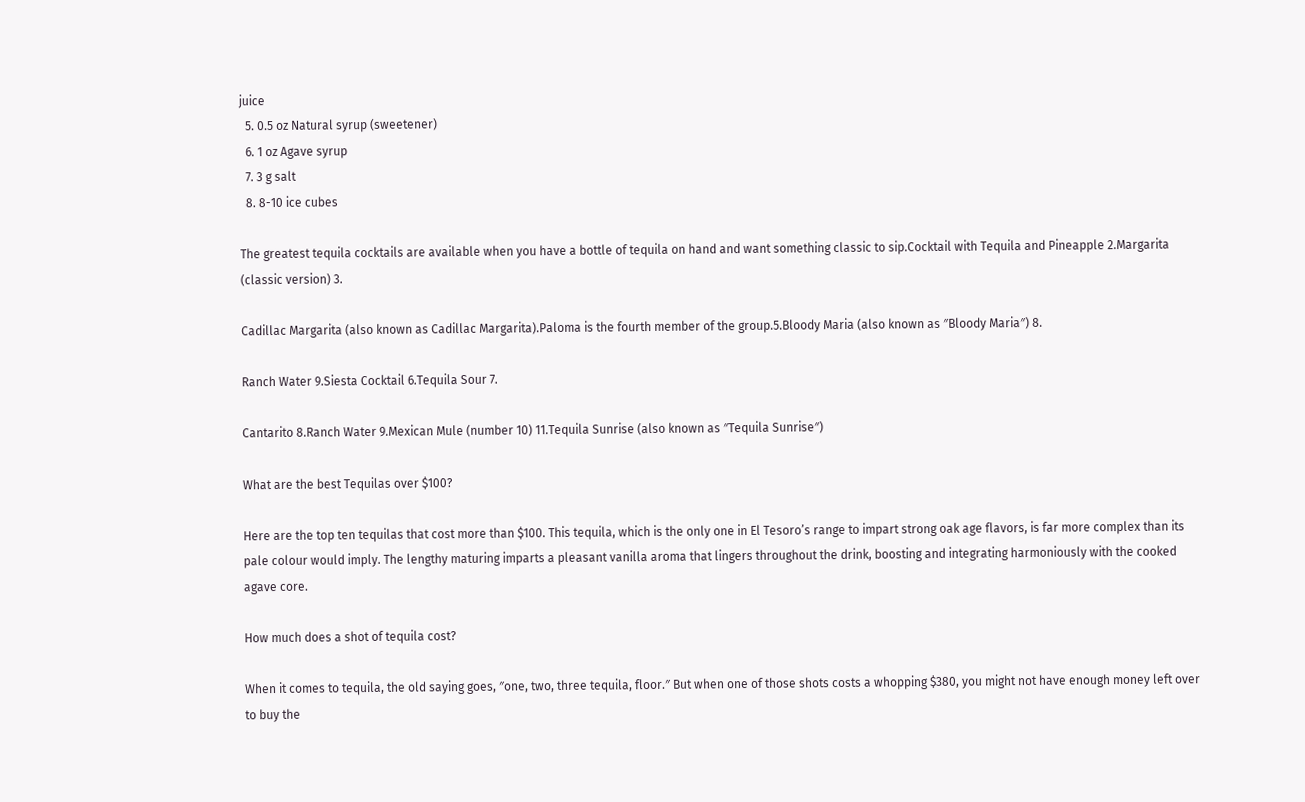juice
  5. 0.5 oz Natural syrup (sweetener)
  6. 1 oz Agave syrup
  7. 3 g salt
  8. 8-10 ice cubes

The greatest tequila cocktails are available when you have a bottle of tequila on hand and want something classic to sip.Cocktail with Tequila and Pineapple 2.Margarita (classic version) 3.

Cadillac Margarita (also known as Cadillac Margarita).Paloma is the fourth member of the group.5.Bloody Maria (also known as ″Bloody Maria″) 8.

Ranch Water 9.Siesta Cocktail 6.Tequila Sour 7.

Cantarito 8.Ranch Water 9.Mexican Mule (number 10) 11.Tequila Sunrise (also known as ″Tequila Sunrise″)

What are the best Tequilas over $100?

Here are the top ten tequilas that cost more than $100. This tequila, which is the only one in El Tesoro’s range to impart strong oak age flavors, is far more complex than its pale colour would imply. The lengthy maturing imparts a pleasant vanilla aroma that lingers throughout the drink, boosting and integrating harmoniously with the cooked agave core.

How much does a shot of tequila cost?

When it comes to tequila, the old saying goes, ″one, two, three tequila, floor.″ But when one of those shots costs a whopping $380, you might not have enough money left over to buy the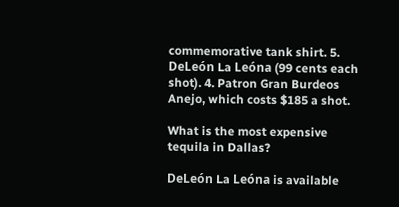commemorative tank shirt. 5. DeLeón La Leóna (99 cents each shot). 4. Patron Gran Burdeos Anejo, which costs $185 a shot.

What is the most expensive tequila in Dallas?

DeLeón La Leóna is available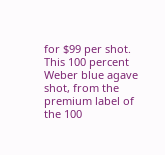for $99 per shot. This 100 percent Weber blue agave shot, from the premium label of the 100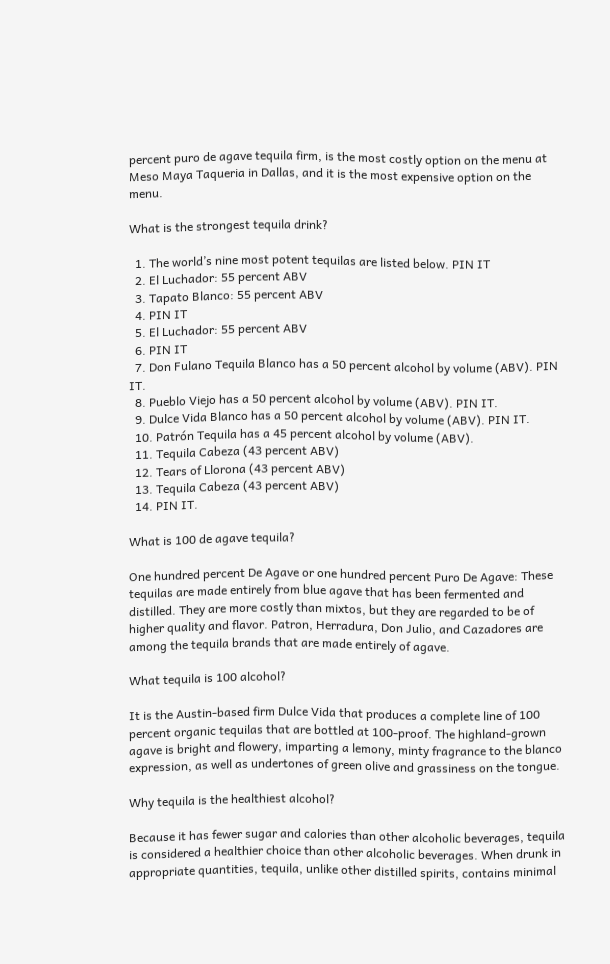percent puro de agave tequila firm, is the most costly option on the menu at Meso Maya Taqueria in Dallas, and it is the most expensive option on the menu.

What is the strongest tequila drink?

  1. The world’s nine most potent tequilas are listed below. PIN IT
  2. El Luchador: 55 percent ABV
  3. Tapato Blanco: 55 percent ABV
  4. PIN IT
  5. El Luchador: 55 percent ABV
  6. PIN IT
  7. Don Fulano Tequila Blanco has a 50 percent alcohol by volume (ABV). PIN IT.
  8. Pueblo Viejo has a 50 percent alcohol by volume (ABV). PIN IT.
  9. Dulce Vida Blanco has a 50 percent alcohol by volume (ABV). PIN IT.
  10. Patrón Tequila has a 45 percent alcohol by volume (ABV).
  11. Tequila Cabeza (43 percent ABV)
  12. Tears of Llorona (43 percent ABV)
  13. Tequila Cabeza (43 percent ABV)
  14. PIN IT.

What is 100 de agave tequila?

One hundred percent De Agave or one hundred percent Puro De Agave: These tequilas are made entirely from blue agave that has been fermented and distilled. They are more costly than mixtos, but they are regarded to be of higher quality and flavor. Patron, Herradura, Don Julio, and Cazadores are among the tequila brands that are made entirely of agave.

What tequila is 100 alcohol?

It is the Austin-based firm Dulce Vida that produces a complete line of 100 percent organic tequilas that are bottled at 100-proof. The highland-grown agave is bright and flowery, imparting a lemony, minty fragrance to the blanco expression, as well as undertones of green olive and grassiness on the tongue.

Why tequila is the healthiest alcohol?

Because it has fewer sugar and calories than other alcoholic beverages, tequila is considered a healthier choice than other alcoholic beverages. When drunk in appropriate quantities, tequila, unlike other distilled spirits, contains minimal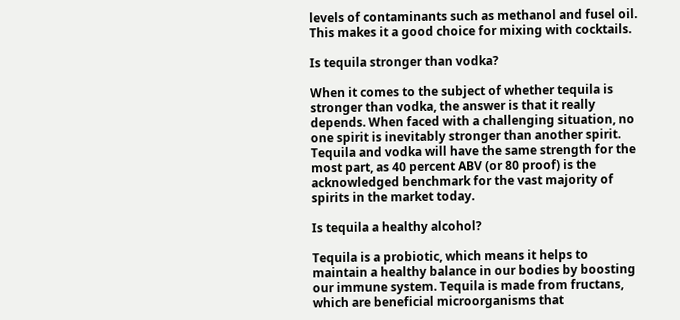levels of contaminants such as methanol and fusel oil. This makes it a good choice for mixing with cocktails.

Is tequila stronger than vodka?

When it comes to the subject of whether tequila is stronger than vodka, the answer is that it really depends. When faced with a challenging situation, no one spirit is inevitably stronger than another spirit. Tequila and vodka will have the same strength for the most part, as 40 percent ABV (or 80 proof) is the acknowledged benchmark for the vast majority of spirits in the market today.

Is tequila a healthy alcohol?

Tequila is a probiotic, which means it helps to maintain a healthy balance in our bodies by boosting our immune system. Tequila is made from fructans, which are beneficial microorganisms that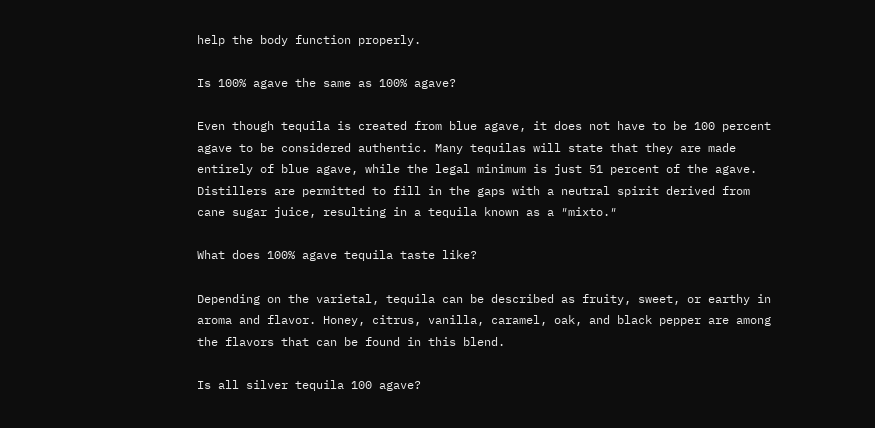help the body function properly.

Is 100% agave the same as 100% agave?

Even though tequila is created from blue agave, it does not have to be 100 percent agave to be considered authentic. Many tequilas will state that they are made entirely of blue agave, while the legal minimum is just 51 percent of the agave. Distillers are permitted to fill in the gaps with a neutral spirit derived from cane sugar juice, resulting in a tequila known as a ″mixto.″

What does 100% agave tequila taste like?

Depending on the varietal, tequila can be described as fruity, sweet, or earthy in aroma and flavor. Honey, citrus, vanilla, caramel, oak, and black pepper are among the flavors that can be found in this blend.

Is all silver tequila 100 agave?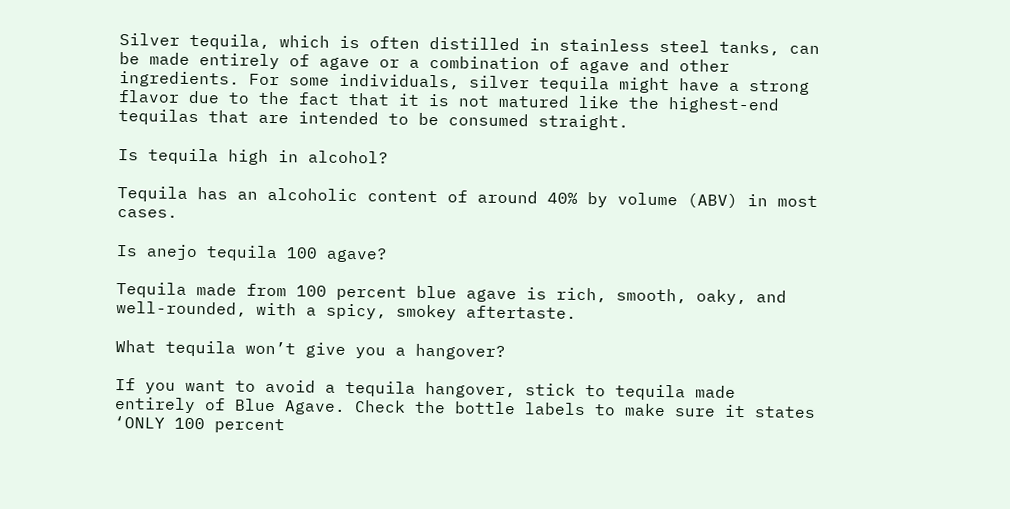Silver tequila, which is often distilled in stainless steel tanks, can be made entirely of agave or a combination of agave and other ingredients. For some individuals, silver tequila might have a strong flavor due to the fact that it is not matured like the highest-end tequilas that are intended to be consumed straight.

Is tequila high in alcohol?

Tequila has an alcoholic content of around 40% by volume (ABV) in most cases.

Is anejo tequila 100 agave?

Tequila made from 100 percent blue agave is rich, smooth, oaky, and well-rounded, with a spicy, smokey aftertaste.

What tequila won’t give you a hangover?

If you want to avoid a tequila hangover, stick to tequila made entirely of Blue Agave. Check the bottle labels to make sure it states ‘ONLY 100 percent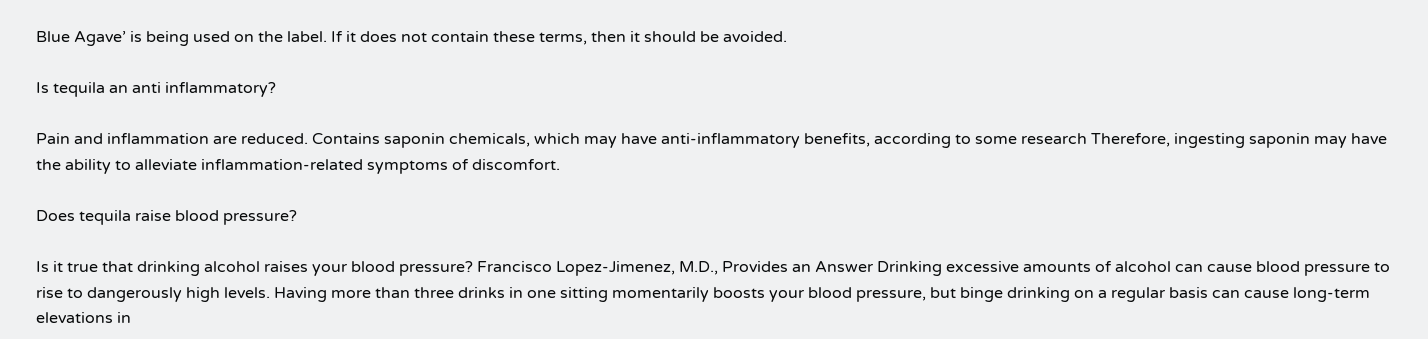Blue Agave’ is being used on the label. If it does not contain these terms, then it should be avoided.

Is tequila an anti inflammatory?

Pain and inflammation are reduced. Contains saponin chemicals, which may have anti-inflammatory benefits, according to some research Therefore, ingesting saponin may have the ability to alleviate inflammation-related symptoms of discomfort.

Does tequila raise blood pressure?

Is it true that drinking alcohol raises your blood pressure? Francisco Lopez-Jimenez, M.D., Provides an Answer Drinking excessive amounts of alcohol can cause blood pressure to rise to dangerously high levels. Having more than three drinks in one sitting momentarily boosts your blood pressure, but binge drinking on a regular basis can cause long-term elevations in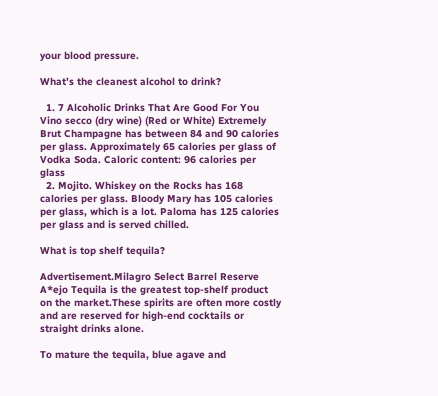your blood pressure.

What’s the cleanest alcohol to drink?

  1. 7 Alcoholic Drinks That Are Good For You Vino secco (dry wine) (Red or White) Extremely Brut Champagne has between 84 and 90 calories per glass. Approximately 65 calories per glass of Vodka Soda. Caloric content: 96 calories per glass
  2. Mojito. Whiskey on the Rocks has 168 calories per glass. Bloody Mary has 105 calories per glass, which is a lot. Paloma has 125 calories per glass and is served chilled.

What is top shelf tequila?

Advertisement.Milagro Select Barrel Reserve A*ejo Tequila is the greatest top-shelf product on the market.These spirits are often more costly and are reserved for high-end cocktails or straight drinks alone.

To mature the tequila, blue agave and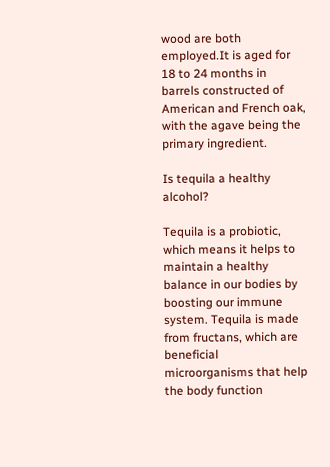wood are both employed.It is aged for 18 to 24 months in barrels constructed of American and French oak, with the agave being the primary ingredient.

Is tequila a healthy alcohol?

Tequila is a probiotic, which means it helps to maintain a healthy balance in our bodies by boosting our immune system. Tequila is made from fructans, which are beneficial microorganisms that help the body function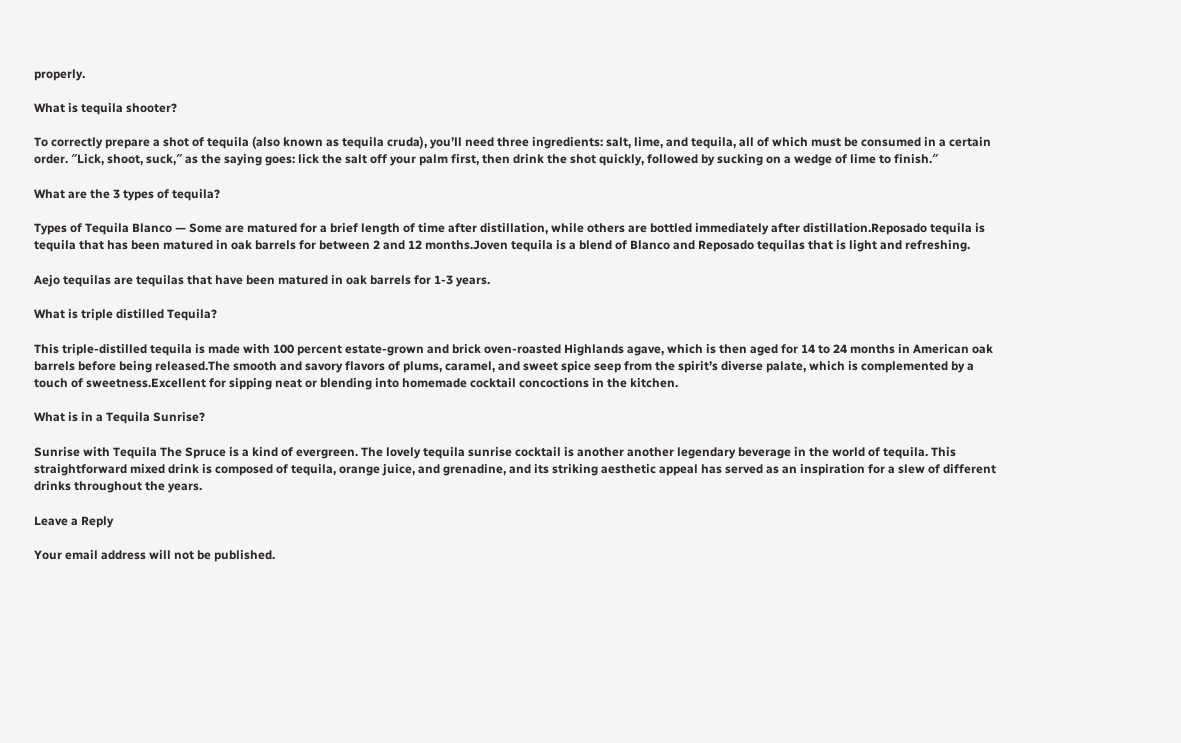properly.

What is tequila shooter?

To correctly prepare a shot of tequila (also known as tequila cruda), you’ll need three ingredients: salt, lime, and tequila, all of which must be consumed in a certain order. ″Lick, shoot, suck,″ as the saying goes: lick the salt off your palm first, then drink the shot quickly, followed by sucking on a wedge of lime to finish.″

What are the 3 types of tequila?

Types of Tequila Blanco — Some are matured for a brief length of time after distillation, while others are bottled immediately after distillation.Reposado tequila is tequila that has been matured in oak barrels for between 2 and 12 months.Joven tequila is a blend of Blanco and Reposado tequilas that is light and refreshing.

Aejo tequilas are tequilas that have been matured in oak barrels for 1-3 years.

What is triple distilled Tequila?

This triple-distilled tequila is made with 100 percent estate-grown and brick oven-roasted Highlands agave, which is then aged for 14 to 24 months in American oak barrels before being released.The smooth and savory flavors of plums, caramel, and sweet spice seep from the spirit’s diverse palate, which is complemented by a touch of sweetness.Excellent for sipping neat or blending into homemade cocktail concoctions in the kitchen.

What is in a Tequila Sunrise?

Sunrise with Tequila The Spruce is a kind of evergreen. The lovely tequila sunrise cocktail is another another legendary beverage in the world of tequila. This straightforward mixed drink is composed of tequila, orange juice, and grenadine, and its striking aesthetic appeal has served as an inspiration for a slew of different drinks throughout the years.

Leave a Reply

Your email address will not be published.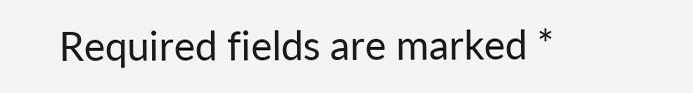Required fields are marked *